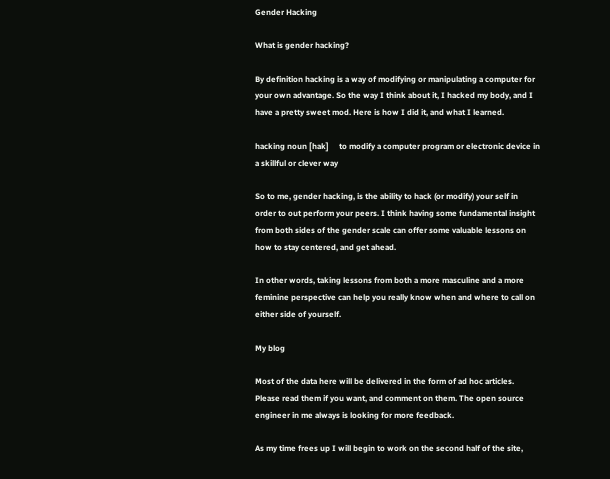Gender Hacking

What is gender hacking?

By definition hacking is a way of modifying or manipulating a computer for your own advantage. So the way I think about it, I hacked my body, and I have a pretty sweet mod. Here is how I did it, and what I learned.

hacking noun [hak]     to modify a computer program or electronic device in a skillful or clever way

So to me, gender hacking, is the ability to hack (or modify) your self in order to out perform your peers. I think having some fundamental insight from both sides of the gender scale can offer some valuable lessons on how to stay centered, and get ahead.

In other words, taking lessons from both a more masculine and a more feminine perspective can help you really know when and where to call on either side of yourself.

My blog

Most of the data here will be delivered in the form of ad hoc articles. Please read them if you want, and comment on them. The open source engineer in me always is looking for more feedback.

As my time frees up I will begin to work on the second half of the site,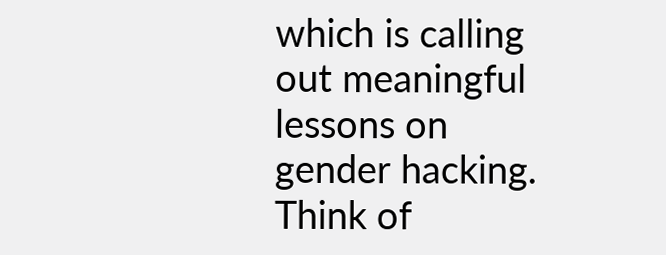which is calling out meaningful lessons on gender hacking. Think of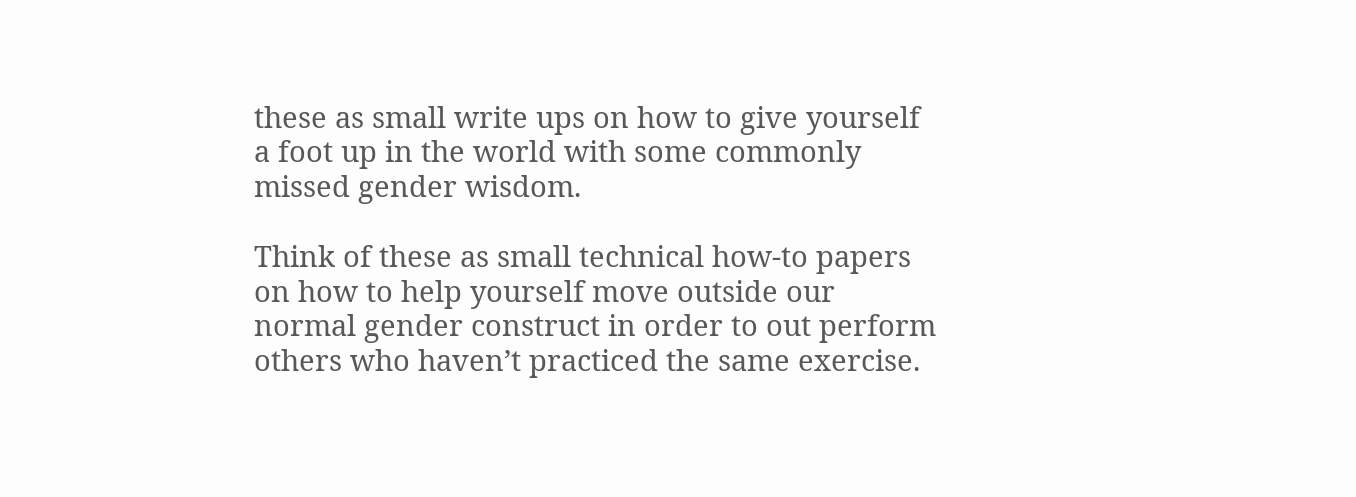these as small write ups on how to give yourself a foot up in the world with some commonly missed gender wisdom.

Think of these as small technical how-to papers on how to help yourself move outside our normal gender construct in order to out perform others who haven’t practiced the same exercise.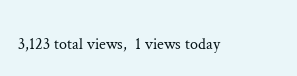3,123 total views,  1 views today